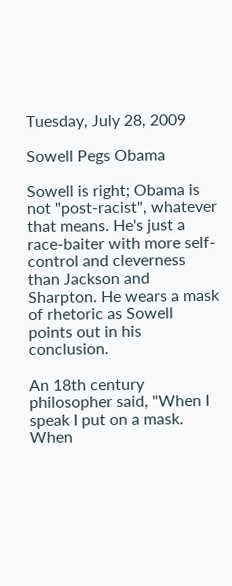Tuesday, July 28, 2009

Sowell Pegs Obama

Sowell is right; Obama is not "post-racist", whatever that means. He's just a race-baiter with more self-control and cleverness than Jackson and Sharpton. He wears a mask of rhetoric as Sowell points out in his conclusion.

An 18th century philosopher said, "When I speak I put on a mask. When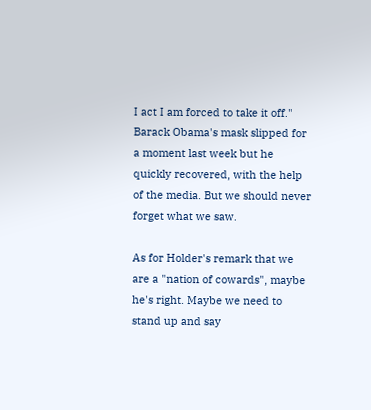I act I am forced to take it off." Barack Obama's mask slipped for a moment last week but he quickly recovered, with the help of the media. But we should never forget what we saw.

As for Holder's remark that we are a "nation of cowards", maybe he's right. Maybe we need to stand up and say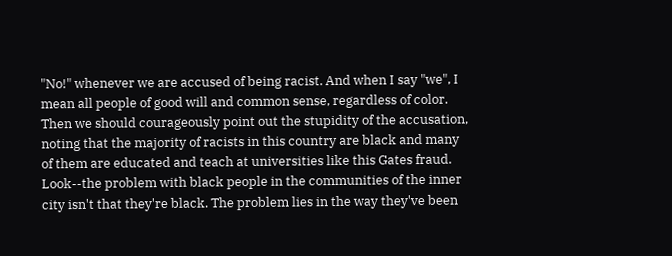"No!" whenever we are accused of being racist. And when I say "we", I mean all people of good will and common sense, regardless of color. Then we should courageously point out the stupidity of the accusation, noting that the majority of racists in this country are black and many of them are educated and teach at universities like this Gates fraud. Look--the problem with black people in the communities of the inner city isn't that they're black. The problem lies in the way they've been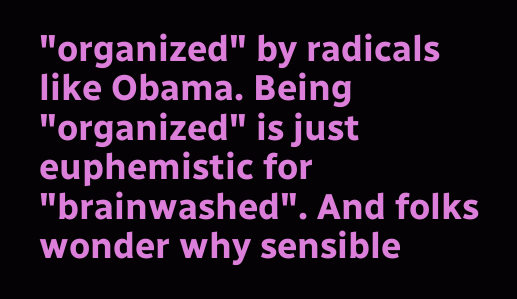"organized" by radicals like Obama. Being "organized" is just euphemistic for "brainwashed". And folks wonder why sensible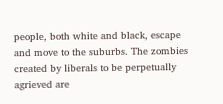people, both white and black, escape and move to the suburbs. The zombies created by liberals to be perpetually agrieved are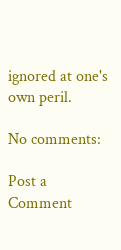ignored at one's own peril.

No comments:

Post a Comment